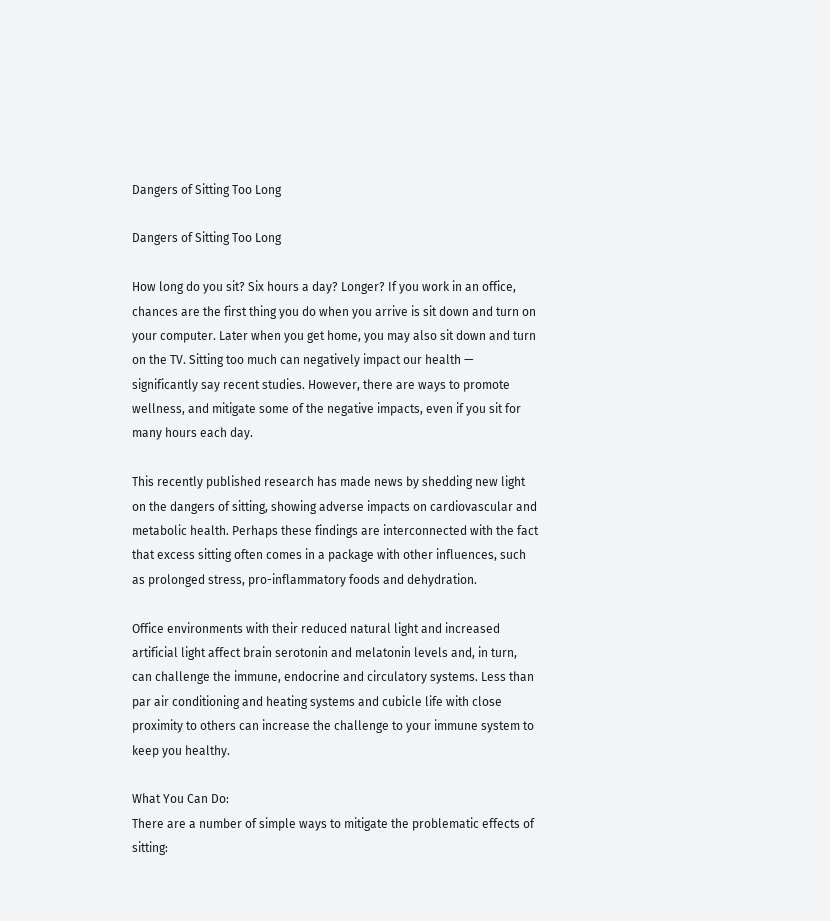Dangers of Sitting Too Long

Dangers of Sitting Too Long

How long do you sit? Six hours a day? Longer? If you work in an office, chances are the first thing you do when you arrive is sit down and turn on your computer. Later when you get home, you may also sit down and turn on the TV. Sitting too much can negatively impact our health — significantly say recent studies. However, there are ways to promote wellness, and mitigate some of the negative impacts, even if you sit for many hours each day.

This recently published research has made news by shedding new light on the dangers of sitting, showing adverse impacts on cardiovascular and metabolic health. Perhaps these findings are interconnected with the fact that excess sitting often comes in a package with other influences, such as prolonged stress, pro-inflammatory foods and dehydration.

Office environments with their reduced natural light and increased artificial light affect brain serotonin and melatonin levels and, in turn, can challenge the immune, endocrine and circulatory systems. Less than par air conditioning and heating systems and cubicle life with close proximity to others can increase the challenge to your immune system to keep you healthy.

What You Can Do:
There are a number of simple ways to mitigate the problematic effects of sitting: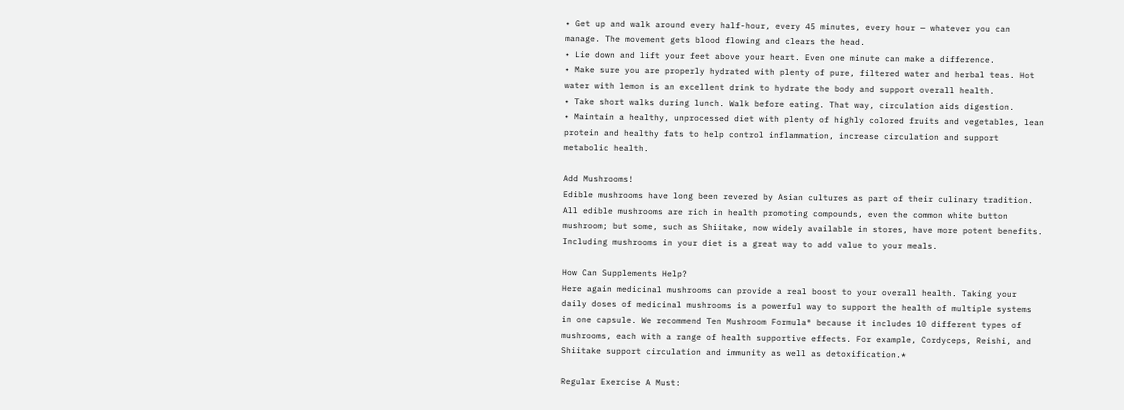• Get up and walk around every half-hour, every 45 minutes, every hour — whatever you can manage. The movement gets blood flowing and clears the head.
• Lie down and lift your feet above your heart. Even one minute can make a difference.
• Make sure you are properly hydrated with plenty of pure, filtered water and herbal teas. Hot water with lemon is an excellent drink to hydrate the body and support overall health.
• Take short walks during lunch. Walk before eating. That way, circulation aids digestion.
• Maintain a healthy, unprocessed diet with plenty of highly colored fruits and vegetables, lean protein and healthy fats to help control inflammation, increase circulation and support metabolic health.

Add Mushrooms!
Edible mushrooms have long been revered by Asian cultures as part of their culinary tradition. All edible mushrooms are rich in health promoting compounds, even the common white button mushroom; but some, such as Shiitake, now widely available in stores, have more potent benefits. Including mushrooms in your diet is a great way to add value to your meals.

How Can Supplements Help?
Here again medicinal mushrooms can provide a real boost to your overall health. Taking your daily doses of medicinal mushrooms is a powerful way to support the health of multiple systems in one capsule. We recommend Ten Mushroom Formula® because it includes 10 different types of mushrooms, each with a range of health supportive effects. For example, Cordyceps, Reishi, and Shiitake support circulation and immunity as well as detoxification.*

Regular Exercise A Must: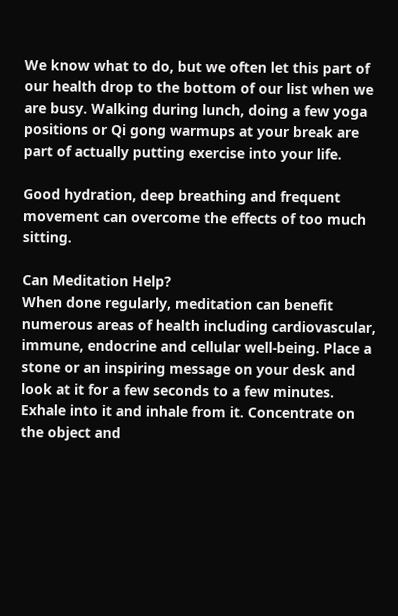We know what to do, but we often let this part of our health drop to the bottom of our list when we are busy. Walking during lunch, doing a few yoga positions or Qi gong warmups at your break are part of actually putting exercise into your life.

Good hydration, deep breathing and frequent movement can overcome the effects of too much sitting.

Can Meditation Help?
When done regularly, meditation can benefit numerous areas of health including cardiovascular, immune, endocrine and cellular well-being. Place a stone or an inspiring message on your desk and look at it for a few seconds to a few minutes. Exhale into it and inhale from it. Concentrate on the object and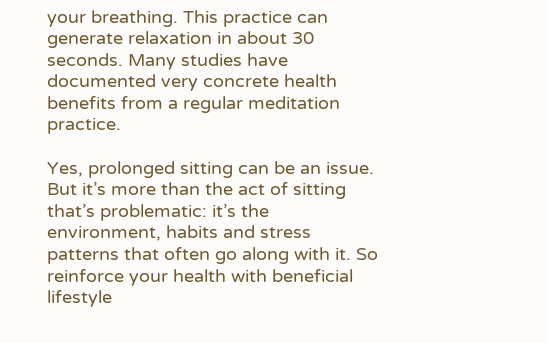your breathing. This practice can generate relaxation in about 30 seconds. Many studies have documented very concrete health benefits from a regular meditation practice.

Yes, prolonged sitting can be an issue. But it’s more than the act of sitting that’s problematic: it’s the environment, habits and stress patterns that often go along with it. So reinforce your health with beneficial lifestyle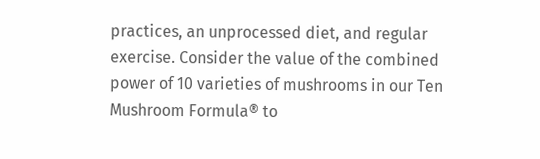practices, an unprocessed diet, and regular exercise. Consider the value of the combined power of 10 varieties of mushrooms in our Ten Mushroom Formula® to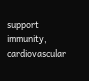support immunity, cardiovascular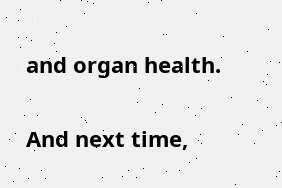and organ health.

And next time,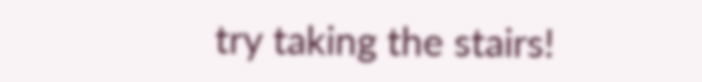try taking the stairs!